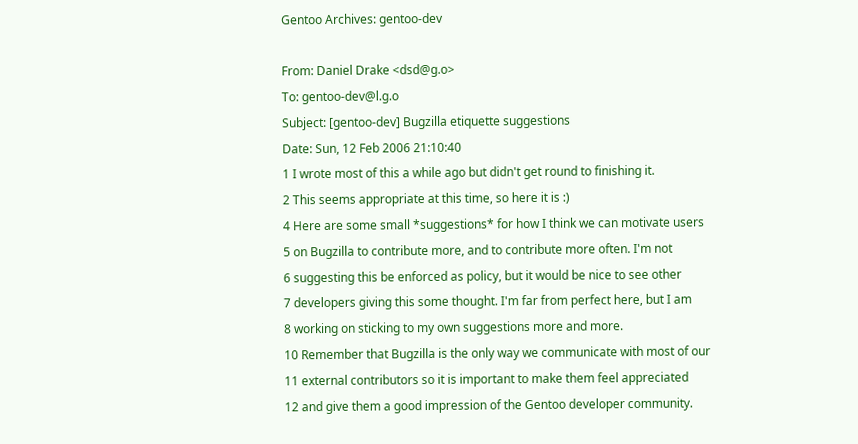Gentoo Archives: gentoo-dev

From: Daniel Drake <dsd@g.o>
To: gentoo-dev@l.g.o
Subject: [gentoo-dev] Bugzilla etiquette suggestions
Date: Sun, 12 Feb 2006 21:10:40
1 I wrote most of this a while ago but didn't get round to finishing it.
2 This seems appropriate at this time, so here it is :)
4 Here are some small *suggestions* for how I think we can motivate users
5 on Bugzilla to contribute more, and to contribute more often. I'm not
6 suggesting this be enforced as policy, but it would be nice to see other
7 developers giving this some thought. I'm far from perfect here, but I am
8 working on sticking to my own suggestions more and more.
10 Remember that Bugzilla is the only way we communicate with most of our
11 external contributors so it is important to make them feel appreciated
12 and give them a good impression of the Gentoo developer community.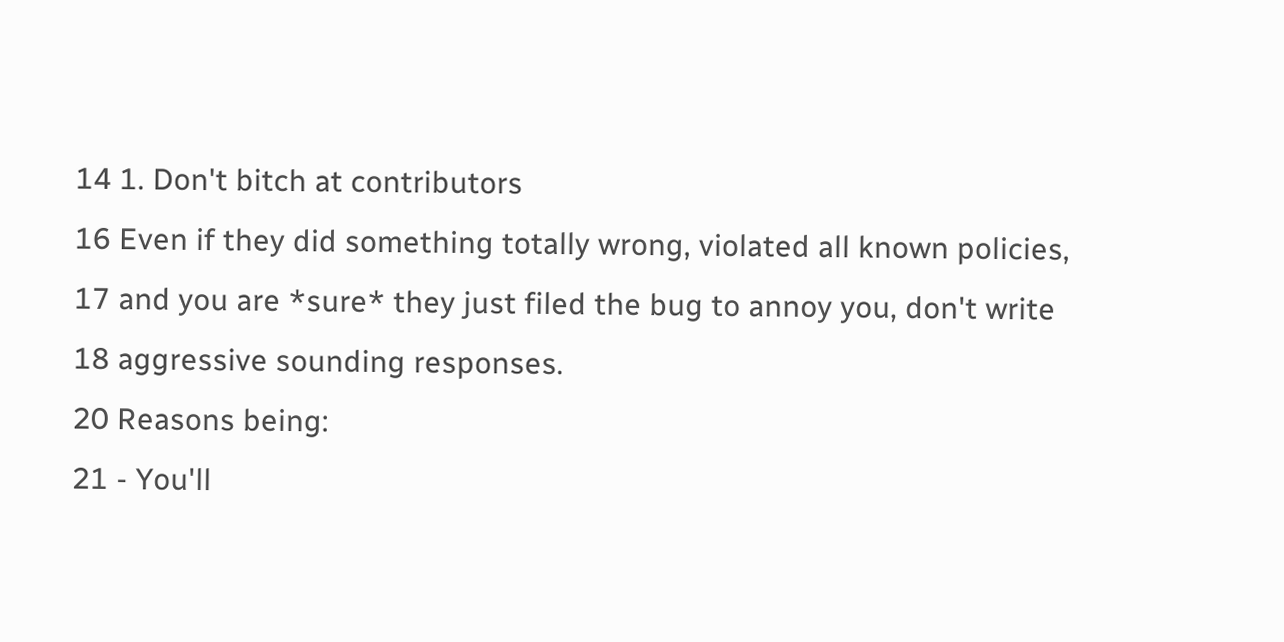14 1. Don't bitch at contributors
16 Even if they did something totally wrong, violated all known policies,
17 and you are *sure* they just filed the bug to annoy you, don't write
18 aggressive sounding responses.
20 Reasons being:
21 - You'll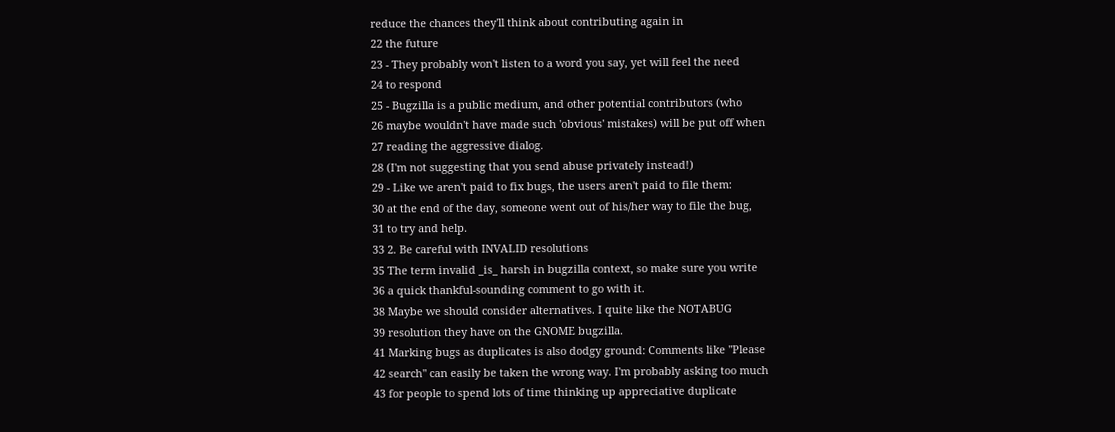reduce the chances they'll think about contributing again in
22 the future
23 - They probably won't listen to a word you say, yet will feel the need
24 to respond
25 - Bugzilla is a public medium, and other potential contributors (who
26 maybe wouldn't have made such 'obvious' mistakes) will be put off when
27 reading the aggressive dialog.
28 (I'm not suggesting that you send abuse privately instead!)
29 - Like we aren't paid to fix bugs, the users aren't paid to file them:
30 at the end of the day, someone went out of his/her way to file the bug,
31 to try and help.
33 2. Be careful with INVALID resolutions
35 The term invalid _is_ harsh in bugzilla context, so make sure you write
36 a quick thankful-sounding comment to go with it.
38 Maybe we should consider alternatives. I quite like the NOTABUG
39 resolution they have on the GNOME bugzilla.
41 Marking bugs as duplicates is also dodgy ground: Comments like "Please
42 search" can easily be taken the wrong way. I'm probably asking too much
43 for people to spend lots of time thinking up appreciative duplicate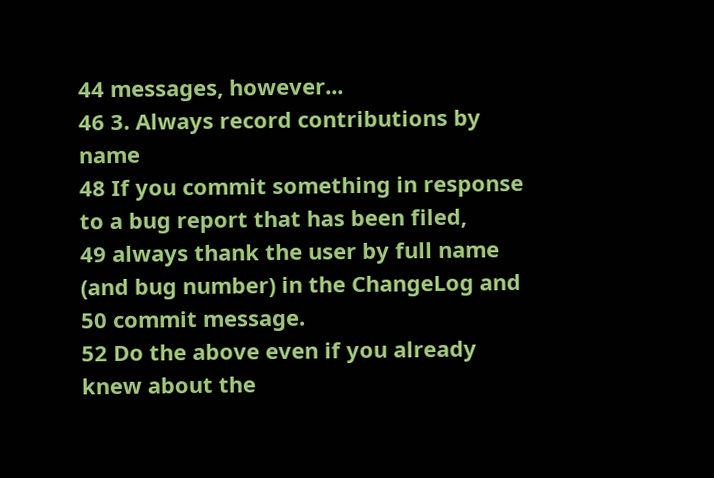44 messages, however...
46 3. Always record contributions by name
48 If you commit something in response to a bug report that has been filed,
49 always thank the user by full name (and bug number) in the ChangeLog and
50 commit message.
52 Do the above even if you already knew about the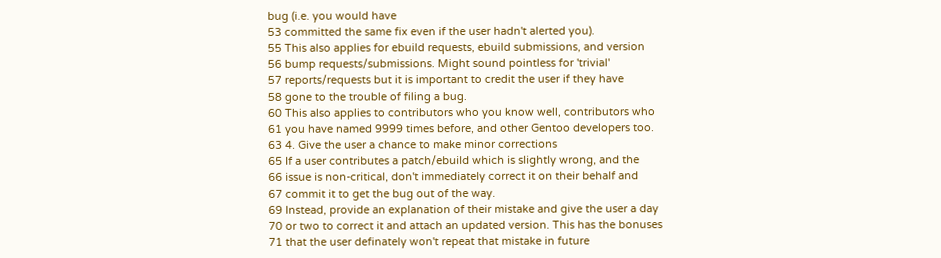bug (i.e. you would have
53 committed the same fix even if the user hadn't alerted you).
55 This also applies for ebuild requests, ebuild submissions, and version
56 bump requests/submissions. Might sound pointless for 'trivial'
57 reports/requests but it is important to credit the user if they have
58 gone to the trouble of filing a bug.
60 This also applies to contributors who you know well, contributors who
61 you have named 9999 times before, and other Gentoo developers too.
63 4. Give the user a chance to make minor corrections
65 If a user contributes a patch/ebuild which is slightly wrong, and the
66 issue is non-critical, don't immediately correct it on their behalf and
67 commit it to get the bug out of the way.
69 Instead, provide an explanation of their mistake and give the user a day
70 or two to correct it and attach an updated version. This has the bonuses
71 that the user definately won't repeat that mistake in future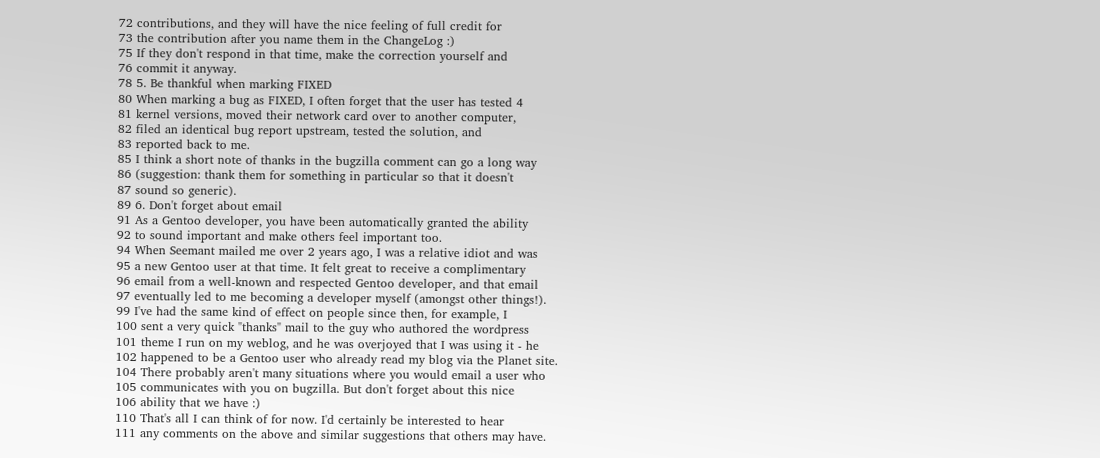72 contributions, and they will have the nice feeling of full credit for
73 the contribution after you name them in the ChangeLog :)
75 If they don't respond in that time, make the correction yourself and
76 commit it anyway.
78 5. Be thankful when marking FIXED
80 When marking a bug as FIXED, I often forget that the user has tested 4
81 kernel versions, moved their network card over to another computer,
82 filed an identical bug report upstream, tested the solution, and
83 reported back to me.
85 I think a short note of thanks in the bugzilla comment can go a long way
86 (suggestion: thank them for something in particular so that it doesn't
87 sound so generic).
89 6. Don't forget about email
91 As a Gentoo developer, you have been automatically granted the ability
92 to sound important and make others feel important too.
94 When Seemant mailed me over 2 years ago, I was a relative idiot and was
95 a new Gentoo user at that time. It felt great to receive a complimentary
96 email from a well-known and respected Gentoo developer, and that email
97 eventually led to me becoming a developer myself (amongst other things!).
99 I've had the same kind of effect on people since then, for example, I
100 sent a very quick "thanks" mail to the guy who authored the wordpress
101 theme I run on my weblog, and he was overjoyed that I was using it - he
102 happened to be a Gentoo user who already read my blog via the Planet site.
104 There probably aren't many situations where you would email a user who
105 communicates with you on bugzilla. But don't forget about this nice
106 ability that we have :)
110 That's all I can think of for now. I'd certainly be interested to hear
111 any comments on the above and similar suggestions that others may have.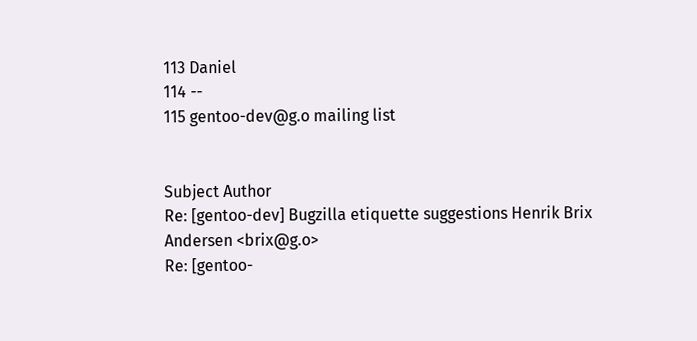113 Daniel
114 --
115 gentoo-dev@g.o mailing list


Subject Author
Re: [gentoo-dev] Bugzilla etiquette suggestions Henrik Brix Andersen <brix@g.o>
Re: [gentoo-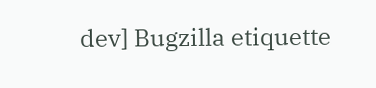dev] Bugzilla etiquette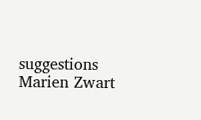suggestions Marien Zwart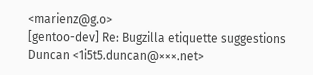<marienz@g.o>
[gentoo-dev] Re: Bugzilla etiquette suggestions Duncan <1i5t5.duncan@×××.net>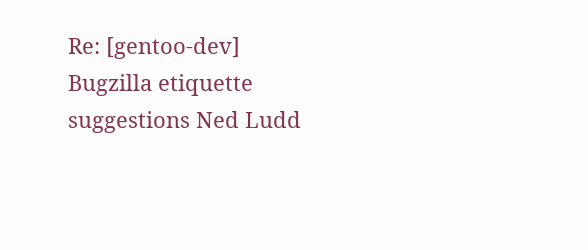Re: [gentoo-dev] Bugzilla etiquette suggestions Ned Ludd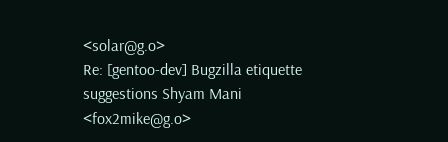<solar@g.o>
Re: [gentoo-dev] Bugzilla etiquette suggestions Shyam Mani <fox2mike@g.o>